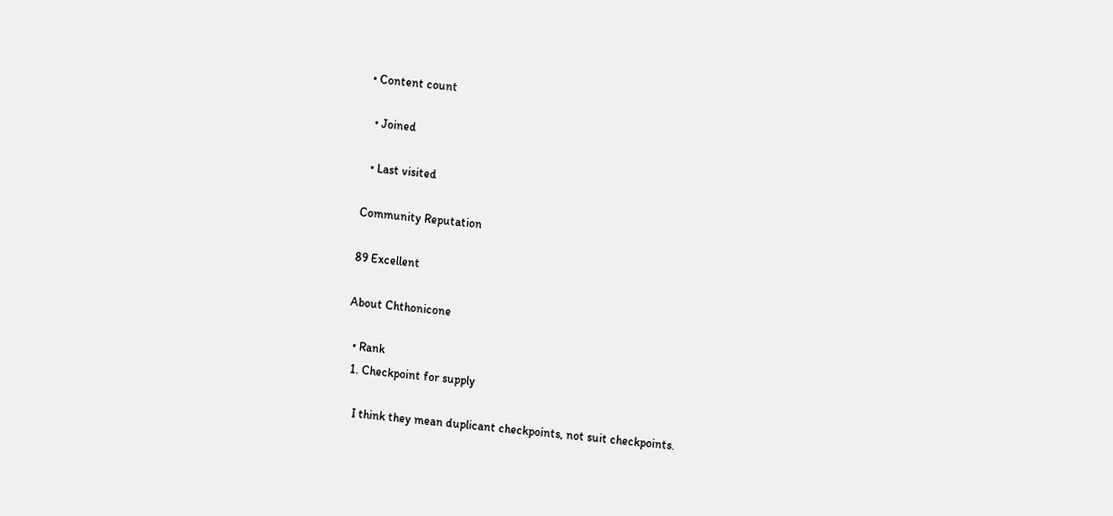• Content count

  • Joined

  • Last visited

Community Reputation

89 Excellent

About Chthonicone

  • Rank
  1. Checkpoint for supply

    I think they mean duplicant checkpoints, not suit checkpoints.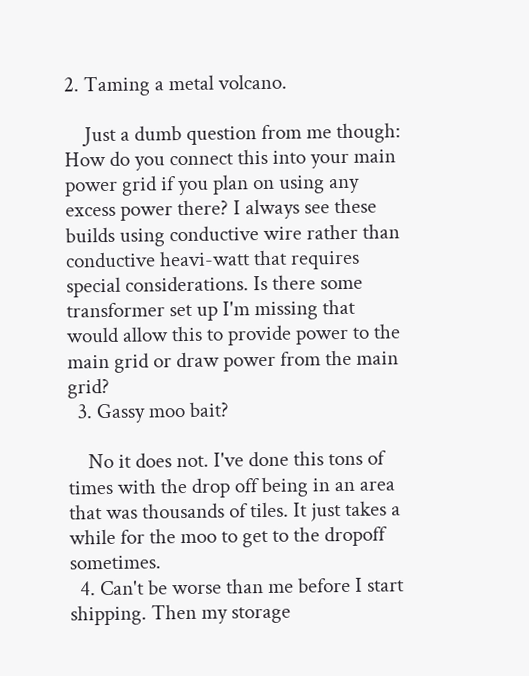2. Taming a metal volcano.

    Just a dumb question from me though: How do you connect this into your main power grid if you plan on using any excess power there? I always see these builds using conductive wire rather than conductive heavi-watt that requires special considerations. Is there some transformer set up I'm missing that would allow this to provide power to the main grid or draw power from the main grid?
  3. Gassy moo bait?

    No it does not. I've done this tons of times with the drop off being in an area that was thousands of tiles. It just takes a while for the moo to get to the dropoff sometimes.
  4. Can't be worse than me before I start shipping. Then my storage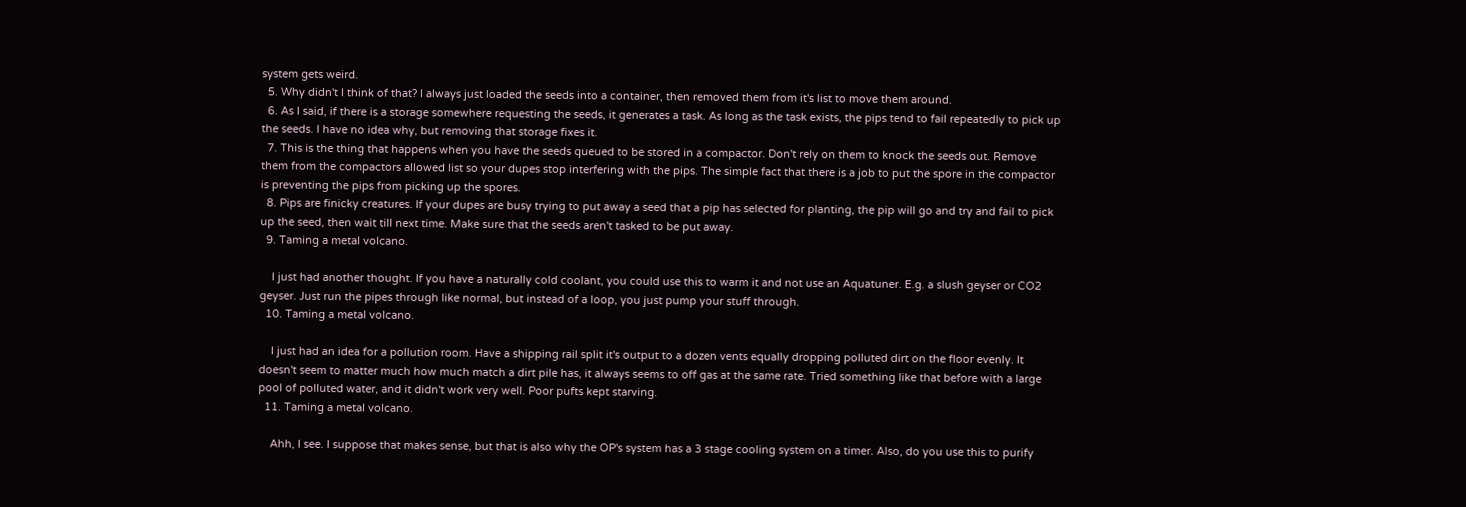system gets weird.
  5. Why didn't I think of that? I always just loaded the seeds into a container, then removed them from it's list to move them around.
  6. As I said, if there is a storage somewhere requesting the seeds, it generates a task. As long as the task exists, the pips tend to fail repeatedly to pick up the seeds. I have no idea why, but removing that storage fixes it.
  7. This is the thing that happens when you have the seeds queued to be stored in a compactor. Don't rely on them to knock the seeds out. Remove them from the compactors allowed list so your dupes stop interfering with the pips. The simple fact that there is a job to put the spore in the compactor is preventing the pips from picking up the spores.
  8. Pips are finicky creatures. If your dupes are busy trying to put away a seed that a pip has selected for planting, the pip will go and try and fail to pick up the seed, then wait till next time. Make sure that the seeds aren't tasked to be put away.
  9. Taming a metal volcano.

    I just had another thought. If you have a naturally cold coolant, you could use this to warm it and not use an Aquatuner. E.g. a slush geyser or CO2 geyser. Just run the pipes through like normal, but instead of a loop, you just pump your stuff through.
  10. Taming a metal volcano.

    I just had an idea for a pollution room. Have a shipping rail split it's output to a dozen vents equally dropping polluted dirt on the floor evenly. It doesn't seem to matter much how much match a dirt pile has, it always seems to off gas at the same rate. Tried something like that before with a large pool of polluted water, and it didn't work very well. Poor pufts kept starving.
  11. Taming a metal volcano.

    Ahh, I see. I suppose that makes sense, but that is also why the OP's system has a 3 stage cooling system on a timer. Also, do you use this to purify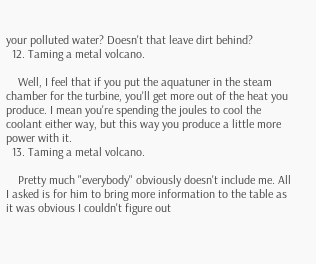your polluted water? Doesn't that leave dirt behind?
  12. Taming a metal volcano.

    Well, I feel that if you put the aquatuner in the steam chamber for the turbine, you'll get more out of the heat you produce. I mean you're spending the joules to cool the coolant either way, but this way you produce a little more power with it.
  13. Taming a metal volcano.

    Pretty much "everybody" obviously doesn't include me. All I asked is for him to bring more information to the table as it was obvious I couldn't figure out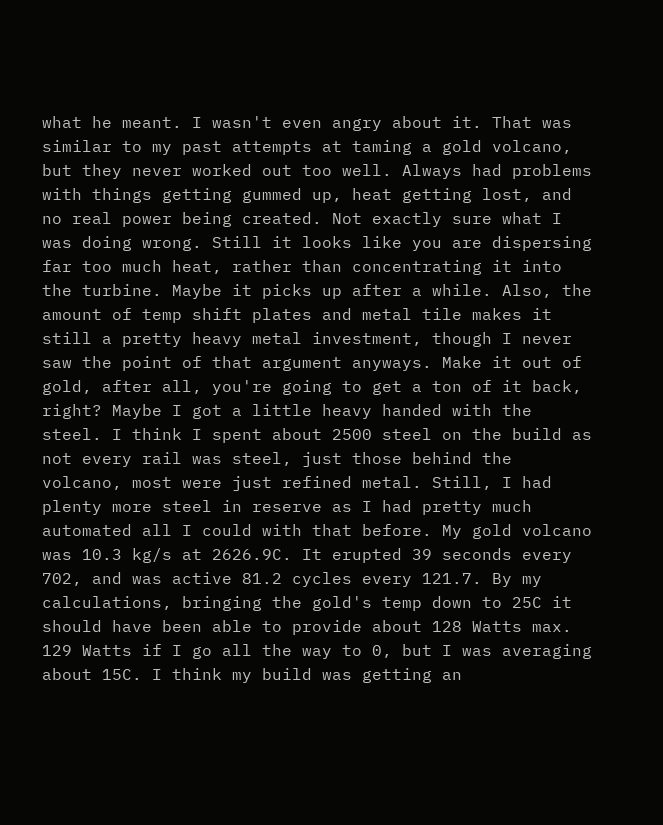what he meant. I wasn't even angry about it. That was similar to my past attempts at taming a gold volcano, but they never worked out too well. Always had problems with things getting gummed up, heat getting lost, and no real power being created. Not exactly sure what I was doing wrong. Still it looks like you are dispersing far too much heat, rather than concentrating it into the turbine. Maybe it picks up after a while. Also, the amount of temp shift plates and metal tile makes it still a pretty heavy metal investment, though I never saw the point of that argument anyways. Make it out of gold, after all, you're going to get a ton of it back, right? Maybe I got a little heavy handed with the steel. I think I spent about 2500 steel on the build as not every rail was steel, just those behind the volcano, most were just refined metal. Still, I had plenty more steel in reserve as I had pretty much automated all I could with that before. My gold volcano was 10.3 kg/s at 2626.9C. It erupted 39 seconds every 702, and was active 81.2 cycles every 121.7. By my calculations, bringing the gold's temp down to 25C it should have been able to provide about 128 Watts max. 129 Watts if I go all the way to 0, but I was averaging about 15C. I think my build was getting an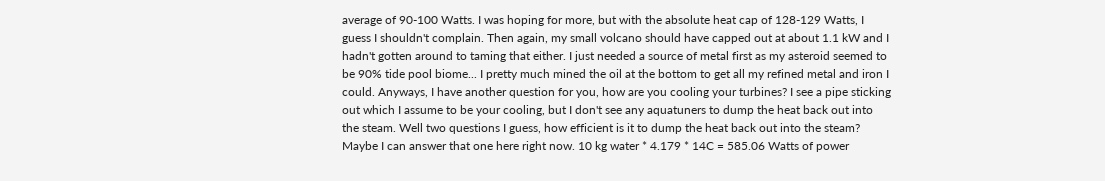average of 90-100 Watts. I was hoping for more, but with the absolute heat cap of 128-129 Watts, I guess I shouldn't complain. Then again, my small volcano should have capped out at about 1.1 kW and I hadn't gotten around to taming that either. I just needed a source of metal first as my asteroid seemed to be 90% tide pool biome... I pretty much mined the oil at the bottom to get all my refined metal and iron I could. Anyways, I have another question for you, how are you cooling your turbines? I see a pipe sticking out which I assume to be your cooling, but I don't see any aquatuners to dump the heat back out into the steam. Well two questions I guess, how efficient is it to dump the heat back out into the steam? Maybe I can answer that one here right now. 10 kg water * 4.179 * 14C = 585.06 Watts of power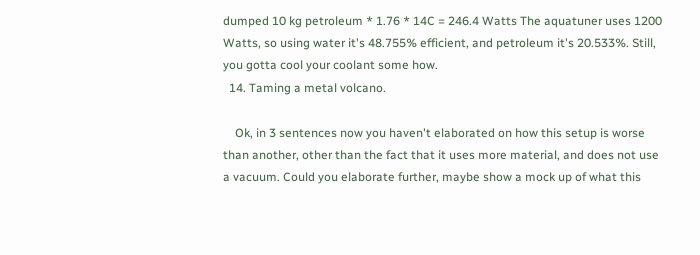dumped 10 kg petroleum * 1.76 * 14C = 246.4 Watts The aquatuner uses 1200 Watts, so using water it's 48.755% efficient, and petroleum it's 20.533%. Still, you gotta cool your coolant some how.
  14. Taming a metal volcano.

    Ok, in 3 sentences now you haven't elaborated on how this setup is worse than another, other than the fact that it uses more material, and does not use a vacuum. Could you elaborate further, maybe show a mock up of what this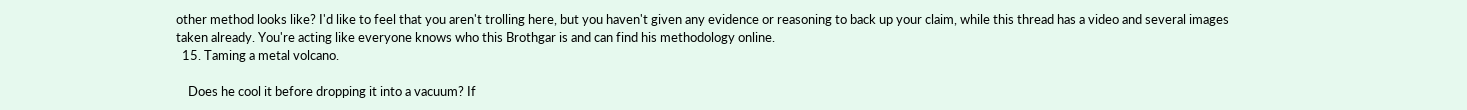other method looks like? I'd like to feel that you aren't trolling here, but you haven't given any evidence or reasoning to back up your claim, while this thread has a video and several images taken already. You're acting like everyone knows who this Brothgar is and can find his methodology online.
  15. Taming a metal volcano.

    Does he cool it before dropping it into a vacuum? If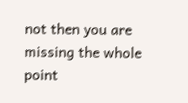not then you are missing the whole point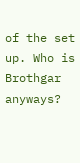of the set up. Who is Brothgar anyways?